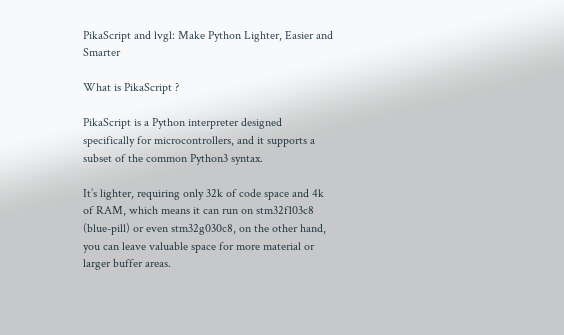PikaScript and lvgl: Make Python Lighter, Easier and Smarter

What is PikaScript ?

PikaScript is a Python interpreter designed specifically for microcontrollers, and it supports a subset of the common Python3 syntax.

It’s lighter, requiring only 32k of code space and 4k of RAM, which means it can run on stm32f103c8 (blue-pill) or even stm32g030c8, on the other hand, you can leave valuable space for more material or larger buffer areas.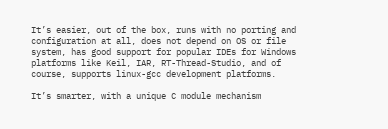It’s easier, out of the box, runs with no porting and configuration at all, does not depend on OS or file system, has good support for popular IDEs for Windows platforms like Keil, IAR, RT-Thread-Studio, and of course, supports linux-gcc development platforms.

It’s smarter, with a unique C module mechanism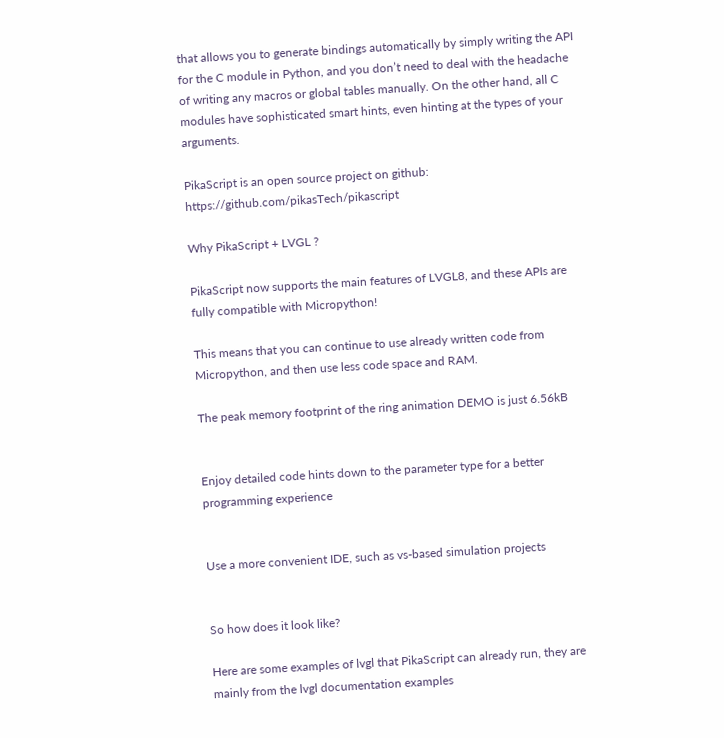that allows you to generate bindings automatically by simply writing the API for the C module in Python, and you don’t need to deal with the headache of writing any macros or global tables manually. On the other hand, all C modules have sophisticated smart hints, even hinting at the types of your arguments.

PikaScript is an open source project on github: https://github.com/pikasTech/pikascript

Why PikaScript + LVGL ?

PikaScript now supports the main features of LVGL8, and these APIs are fully compatible with Micropython!

This means that you can continue to use already written code from Micropython, and then use less code space and RAM.

The peak memory footprint of the ring animation DEMO is just 6.56kB


Enjoy detailed code hints down to the parameter type for a better programming experience


Use a more convenient IDE, such as vs-based simulation projects


So how does it look like?

Here are some examples of lvgl that PikaScript can already run, they are mainly from the lvgl documentation examples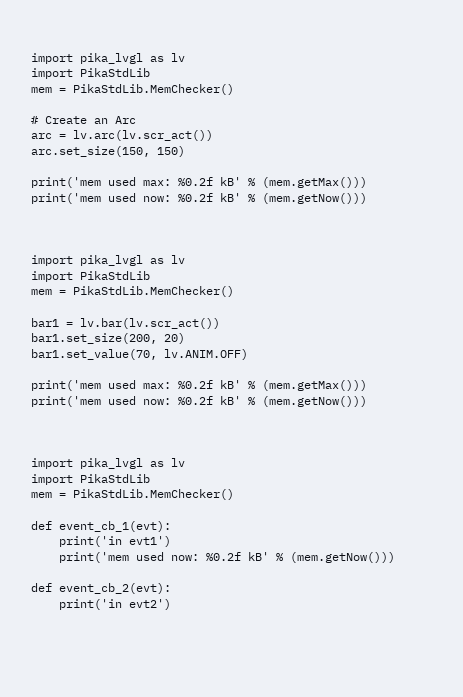import pika_lvgl as lv
import PikaStdLib
mem = PikaStdLib.MemChecker()

# Create an Arc
arc = lv.arc(lv.scr_act())
arc.set_size(150, 150)

print('mem used max: %0.2f kB' % (mem.getMax()))
print('mem used now: %0.2f kB' % (mem.getNow()))



import pika_lvgl as lv
import PikaStdLib
mem = PikaStdLib.MemChecker()

bar1 = lv.bar(lv.scr_act())
bar1.set_size(200, 20)
bar1.set_value(70, lv.ANIM.OFF)

print('mem used max: %0.2f kB' % (mem.getMax()))
print('mem used now: %0.2f kB' % (mem.getNow()))



import pika_lvgl as lv
import PikaStdLib
mem = PikaStdLib.MemChecker()

def event_cb_1(evt):
    print('in evt1')
    print('mem used now: %0.2f kB' % (mem.getNow()))

def event_cb_2(evt):
    print('in evt2')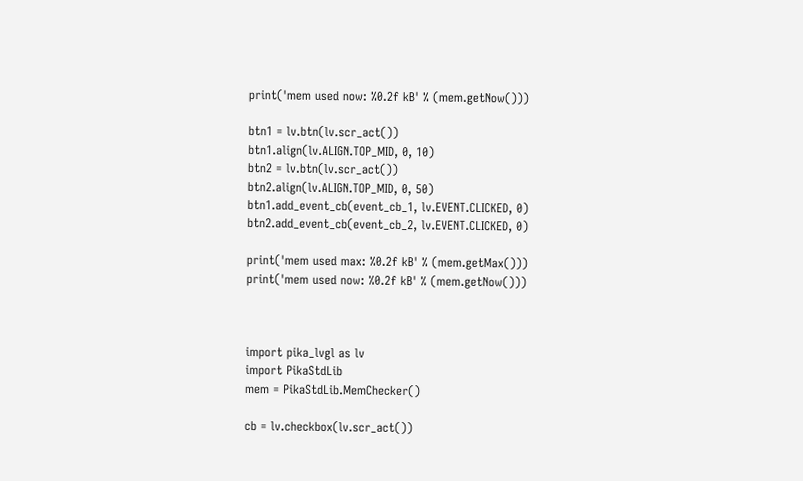print('mem used now: %0.2f kB' % (mem.getNow()))

btn1 = lv.btn(lv.scr_act())
btn1.align(lv.ALIGN.TOP_MID, 0, 10)
btn2 = lv.btn(lv.scr_act())
btn2.align(lv.ALIGN.TOP_MID, 0, 50)
btn1.add_event_cb(event_cb_1, lv.EVENT.CLICKED, 0)
btn2.add_event_cb(event_cb_2, lv.EVENT.CLICKED, 0)

print('mem used max: %0.2f kB' % (mem.getMax()))
print('mem used now: %0.2f kB' % (mem.getNow()))



import pika_lvgl as lv
import PikaStdLib
mem = PikaStdLib.MemChecker()

cb = lv.checkbox(lv.scr_act())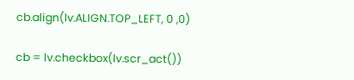cb.align(lv.ALIGN.TOP_LEFT, 0 ,0)

cb = lv.checkbox(lv.scr_act())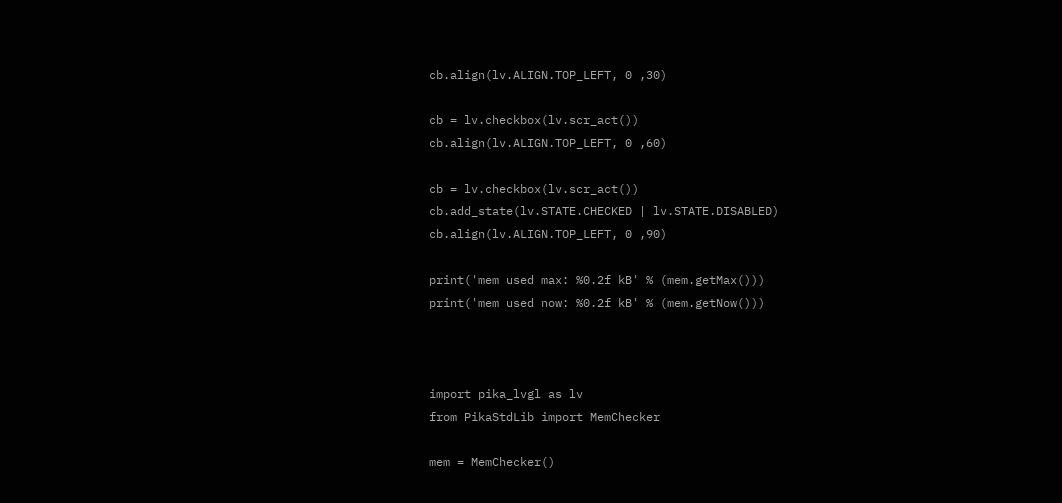cb.align(lv.ALIGN.TOP_LEFT, 0 ,30)

cb = lv.checkbox(lv.scr_act())
cb.align(lv.ALIGN.TOP_LEFT, 0 ,60)

cb = lv.checkbox(lv.scr_act())
cb.add_state(lv.STATE.CHECKED | lv.STATE.DISABLED)
cb.align(lv.ALIGN.TOP_LEFT, 0 ,90)

print('mem used max: %0.2f kB' % (mem.getMax()))
print('mem used now: %0.2f kB' % (mem.getNow()))



import pika_lvgl as lv
from PikaStdLib import MemChecker

mem = MemChecker()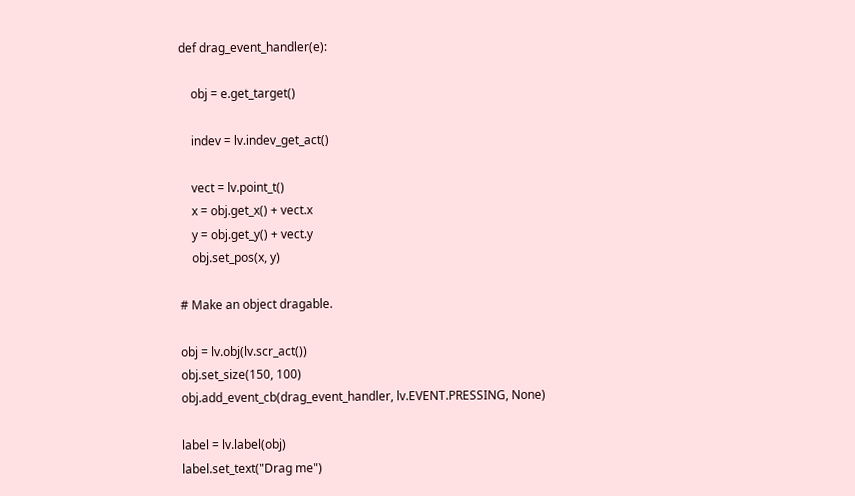def drag_event_handler(e):

    obj = e.get_target()

    indev = lv.indev_get_act()

    vect = lv.point_t()
    x = obj.get_x() + vect.x
    y = obj.get_y() + vect.y
    obj.set_pos(x, y)

# Make an object dragable.

obj = lv.obj(lv.scr_act())
obj.set_size(150, 100)
obj.add_event_cb(drag_event_handler, lv.EVENT.PRESSING, None)

label = lv.label(obj)
label.set_text("Drag me")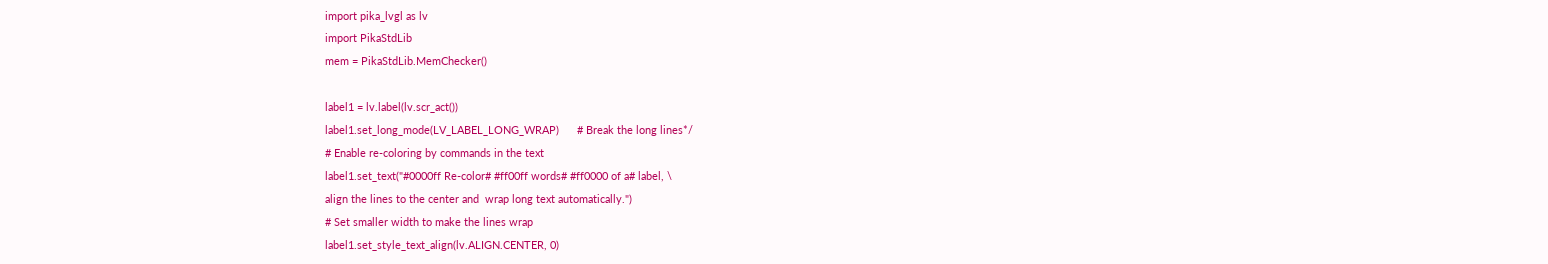import pika_lvgl as lv
import PikaStdLib
mem = PikaStdLib.MemChecker()

label1 = lv.label(lv.scr_act())
label1.set_long_mode(LV_LABEL_LONG_WRAP)      # Break the long lines*/
# Enable re-coloring by commands in the text
label1.set_text("#0000ff Re-color# #ff00ff words# #ff0000 of a# label, \
align the lines to the center and  wrap long text automatically.")
# Set smaller width to make the lines wrap
label1.set_style_text_align(lv.ALIGN.CENTER, 0)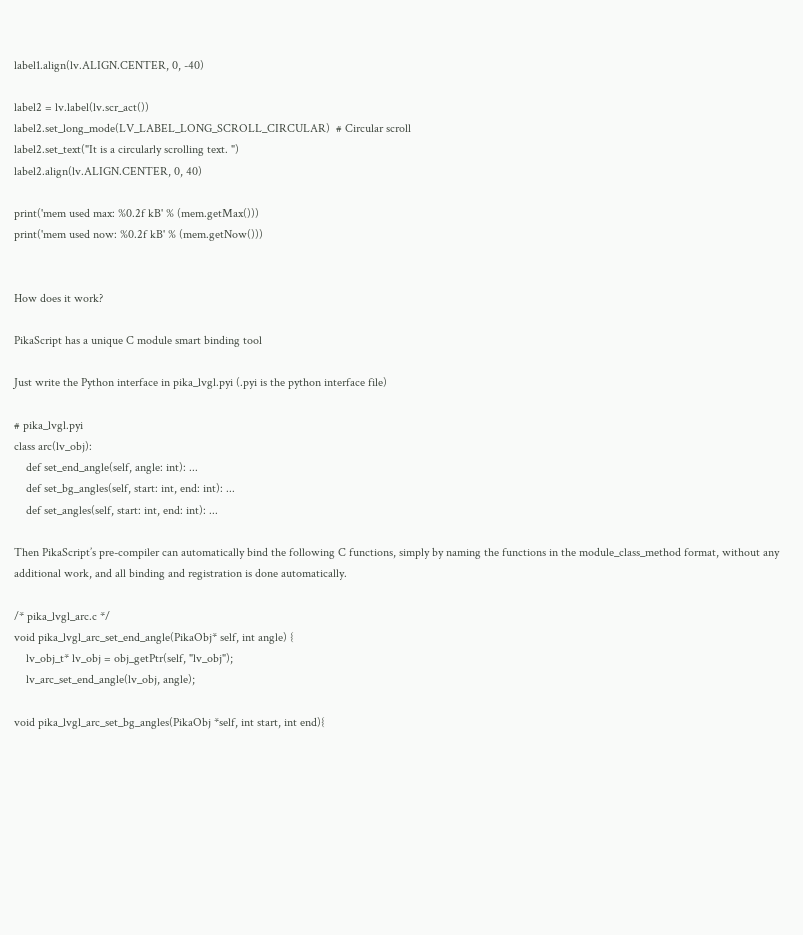label1.align(lv.ALIGN.CENTER, 0, -40)

label2 = lv.label(lv.scr_act())
label2.set_long_mode(LV_LABEL_LONG_SCROLL_CIRCULAR)  # Circular scroll
label2.set_text("It is a circularly scrolling text. ")
label2.align(lv.ALIGN.CENTER, 0, 40)

print('mem used max: %0.2f kB' % (mem.getMax()))
print('mem used now: %0.2f kB' % (mem.getNow()))


How does it work?

PikaScript has a unique C module smart binding tool

Just write the Python interface in pika_lvgl.pyi (.pyi is the python interface file)

# pika_lvgl.pyi
class arc(lv_obj):
    def set_end_angle(self, angle: int): ...
    def set_bg_angles(self, start: int, end: int): ...
    def set_angles(self, start: int, end: int): ...

Then PikaScript’s pre-compiler can automatically bind the following C functions, simply by naming the functions in the module_class_method format, without any additional work, and all binding and registration is done automatically.

/* pika_lvgl_arc.c */
void pika_lvgl_arc_set_end_angle(PikaObj* self, int angle) {
    lv_obj_t* lv_obj = obj_getPtr(self, "lv_obj");
    lv_arc_set_end_angle(lv_obj, angle);

void pika_lvgl_arc_set_bg_angles(PikaObj *self, int start, int end){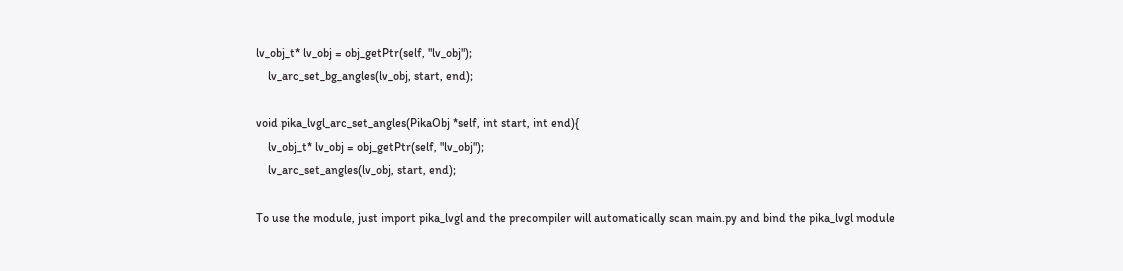lv_obj_t* lv_obj = obj_getPtr(self, "lv_obj");
    lv_arc_set_bg_angles(lv_obj, start, end);

void pika_lvgl_arc_set_angles(PikaObj *self, int start, int end){
    lv_obj_t* lv_obj = obj_getPtr(self, "lv_obj");
    lv_arc_set_angles(lv_obj, start, end);

To use the module, just import pika_lvgl and the precompiler will automatically scan main.py and bind the pika_lvgl module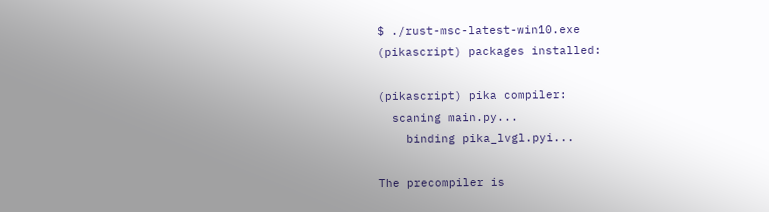$ ./rust-msc-latest-win10.exe
(pikascript) packages installed:

(pikascript) pika compiler:
  scaning main.py...
    binding pika_lvgl.pyi...

The precompiler is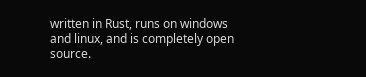written in Rust, runs on windows and linux, and is completely open source.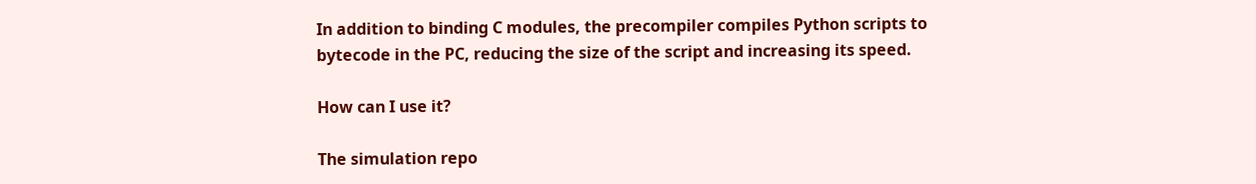In addition to binding C modules, the precompiler compiles Python scripts to bytecode in the PC, reducing the size of the script and increasing its speed.

How can I use it?

The simulation repo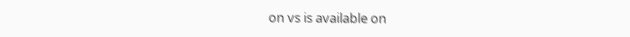on vs is available on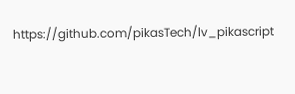https://github.com/pikasTech/lv_pikascript